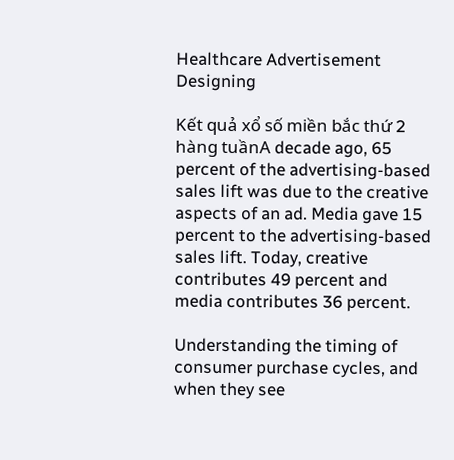Healthcare Advertisement Designing

Kết quả xổ số miền bắc thứ 2 hàng tuầnA decade ago, 65 percent of the advertising-based sales lift was due to the creative aspects of an ad. Media gave 15 percent to the advertising-based sales lift. Today, creative contributes 49 percent and media contributes 36 percent.

Understanding the timing of consumer purchase cycles, and when they see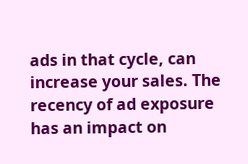ads in that cycle, can increase your sales. The recency of ad exposure has an impact on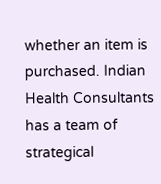whether an item is purchased. Indian Health Consultants has a team of strategical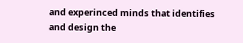and experinced minds that identifies and design the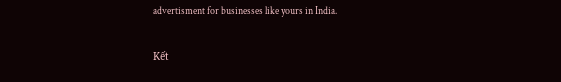advertisment for businesses like yours in India.

Kết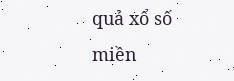quả xổ số miền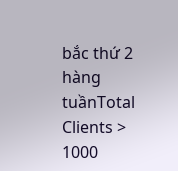bắc thứ 2 hàng tuầnTotal Clients > 1000